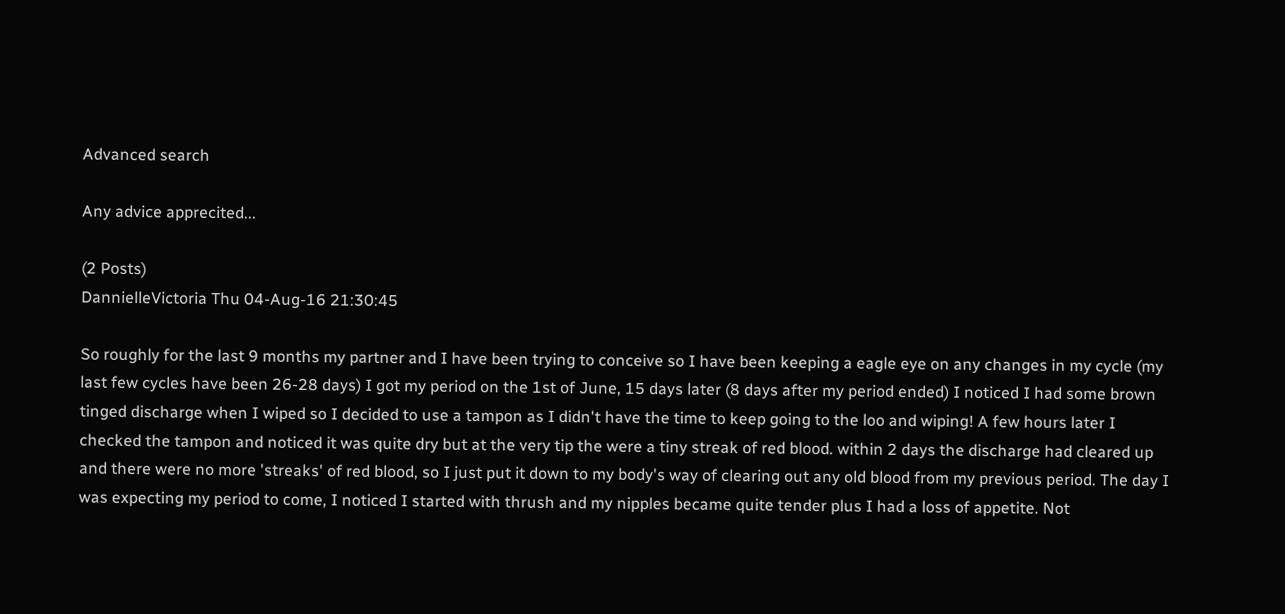Advanced search

Any advice apprecited...

(2 Posts)
DannielleVictoria Thu 04-Aug-16 21:30:45

So roughly for the last 9 months my partner and I have been trying to conceive so I have been keeping a eagle eye on any changes in my cycle (my last few cycles have been 26-28 days) I got my period on the 1st of June, 15 days later (8 days after my period ended) I noticed I had some brown tinged discharge when I wiped so I decided to use a tampon as I didn't have the time to keep going to the loo and wiping! A few hours later I checked the tampon and noticed it was quite dry but at the very tip the were a tiny streak of red blood. within 2 days the discharge had cleared up and there were no more 'streaks' of red blood, so I just put it down to my body's way of clearing out any old blood from my previous period. The day I was expecting my period to come, I noticed I started with thrush and my nipples became quite tender plus I had a loss of appetite. Not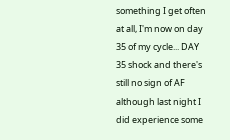something I get often at all, I'm now on day 35 of my cycle... DAY 35 shock and there's still no sign of AF although last night I did experience some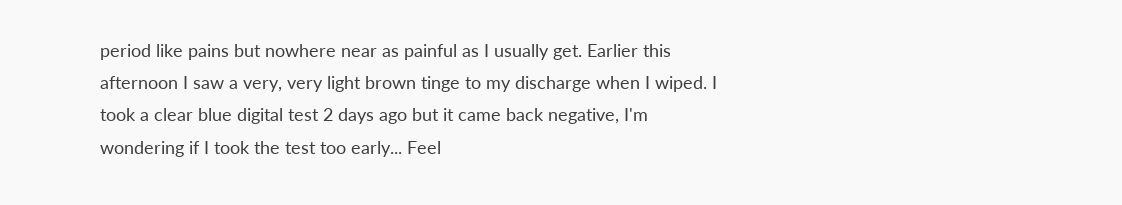period like pains but nowhere near as painful as I usually get. Earlier this afternoon I saw a very, very light brown tinge to my discharge when I wiped. I took a clear blue digital test 2 days ago but it came back negative, I'm wondering if I took the test too early... Feel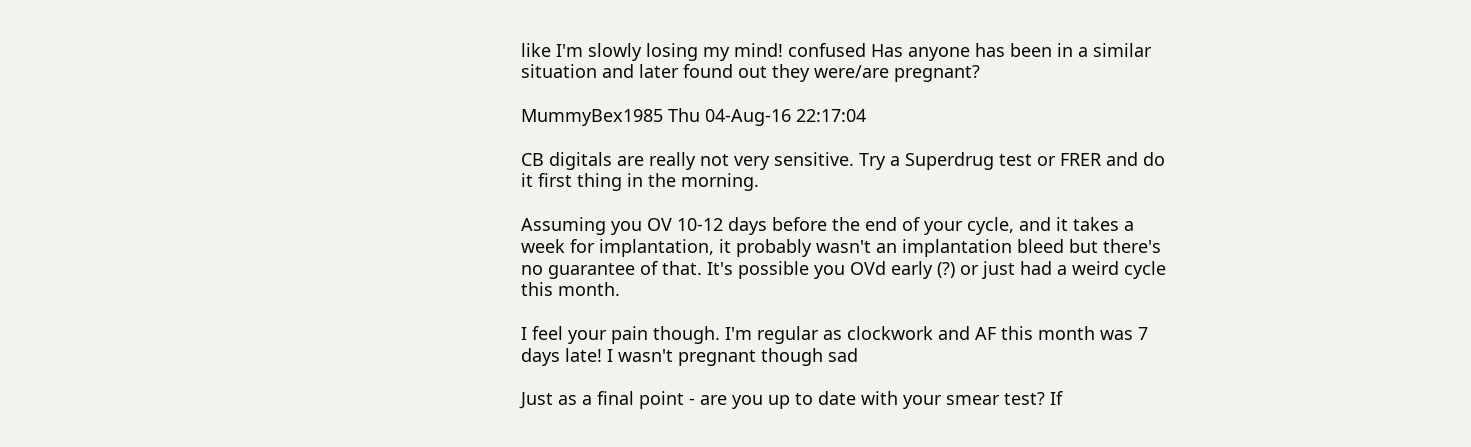like I'm slowly losing my mind! confused Has anyone has been in a similar situation and later found out they were/are pregnant?

MummyBex1985 Thu 04-Aug-16 22:17:04

CB digitals are really not very sensitive. Try a Superdrug test or FRER and do it first thing in the morning.

Assuming you OV 10-12 days before the end of your cycle, and it takes a week for implantation, it probably wasn't an implantation bleed but there's no guarantee of that. It's possible you OVd early (?) or just had a weird cycle this month.

I feel your pain though. I'm regular as clockwork and AF this month was 7 days late! I wasn't pregnant though sad

Just as a final point - are you up to date with your smear test? If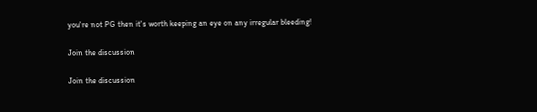you're not PG then it's worth keeping an eye on any irregular bleeding!

Join the discussion

Join the discussion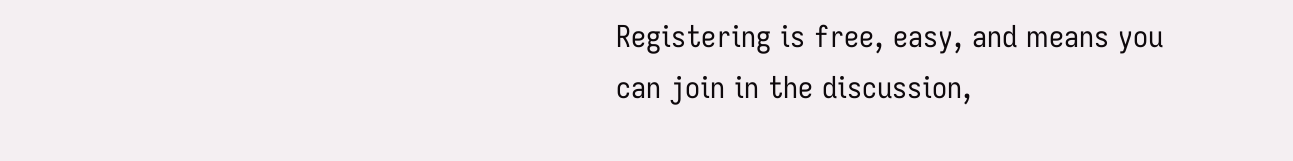Registering is free, easy, and means you can join in the discussion,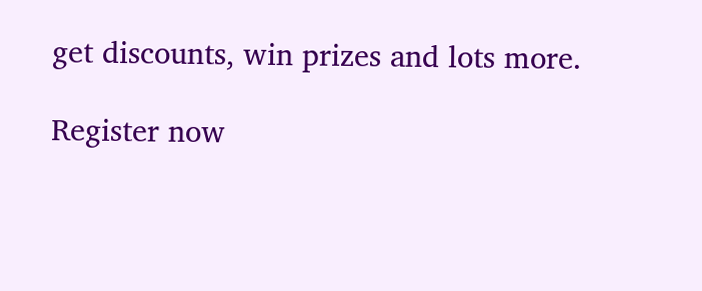get discounts, win prizes and lots more.

Register now